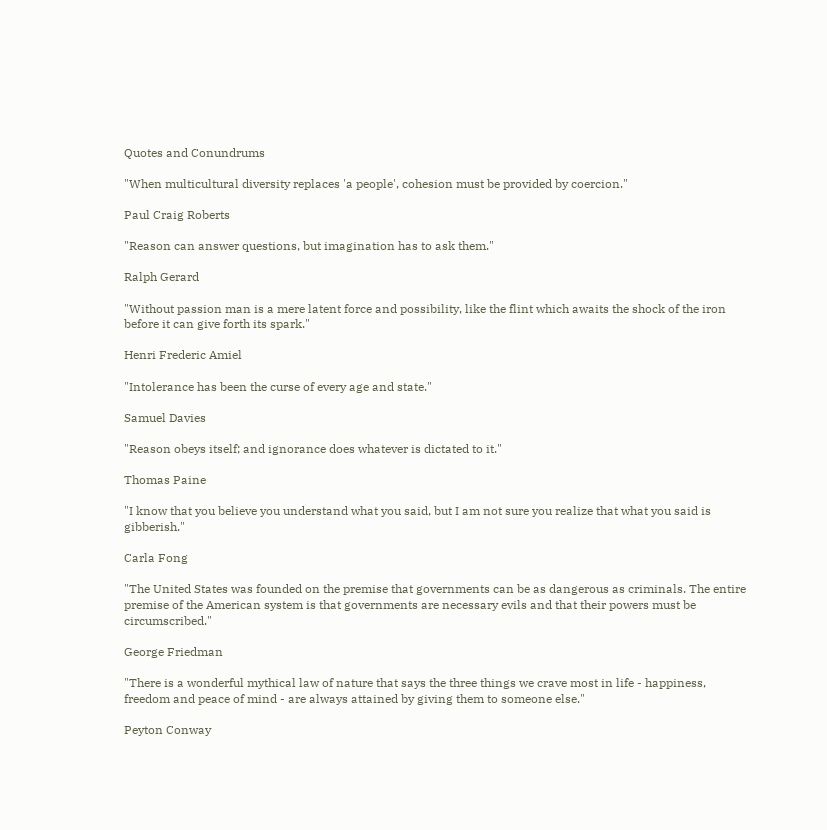Quotes and Conundrums

"When multicultural diversity replaces 'a people', cohesion must be provided by coercion."

Paul Craig Roberts

"Reason can answer questions, but imagination has to ask them."

Ralph Gerard

"Without passion man is a mere latent force and possibility, like the flint which awaits the shock of the iron before it can give forth its spark."

Henri Frederic Amiel

"Intolerance has been the curse of every age and state."

Samuel Davies

"Reason obeys itself; and ignorance does whatever is dictated to it."

Thomas Paine

"I know that you believe you understand what you said, but I am not sure you realize that what you said is gibberish."

Carla Fong

"The United States was founded on the premise that governments can be as dangerous as criminals. The entire premise of the American system is that governments are necessary evils and that their powers must be circumscribed."

George Friedman

"There is a wonderful mythical law of nature that says the three things we crave most in life - happiness, freedom and peace of mind - are always attained by giving them to someone else."

Peyton Conway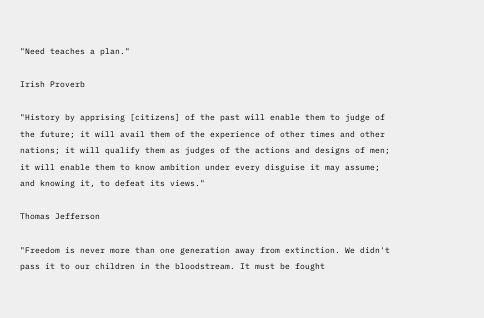"Need teaches a plan."

Irish Proverb

"History by apprising [citizens] of the past will enable them to judge of the future; it will avail them of the experience of other times and other nations; it will qualify them as judges of the actions and designs of men; it will enable them to know ambition under every disguise it may assume; and knowing it, to defeat its views."

Thomas Jefferson

"Freedom is never more than one generation away from extinction. We didn't pass it to our children in the bloodstream. It must be fought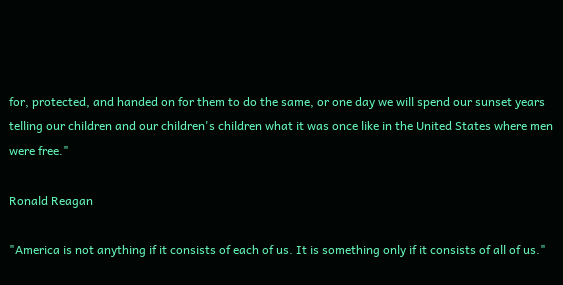for, protected, and handed on for them to do the same, or one day we will spend our sunset years telling our children and our children's children what it was once like in the United States where men were free."

Ronald Reagan

"America is not anything if it consists of each of us. It is something only if it consists of all of us."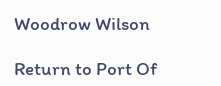Woodrow Wilson

Return to Port Of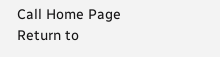Call Home Page
Return to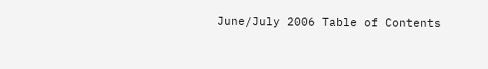June/July 2006 Table of Contents